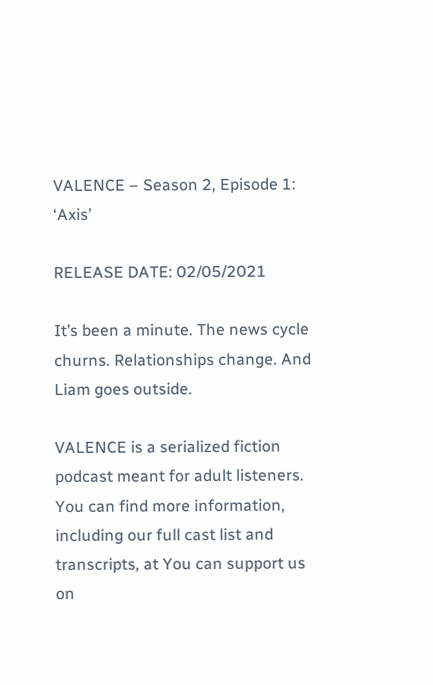VALENCE – Season 2, Episode 1: ‘Axis’

RELEASE DATE: 02/05/2021

It’s been a minute. The news cycle churns. Relationships change. And Liam goes outside.

VALENCE is a serialized fiction podcast meant for adult listeners. You can find more information, including our full cast list and transcripts, at You can support us on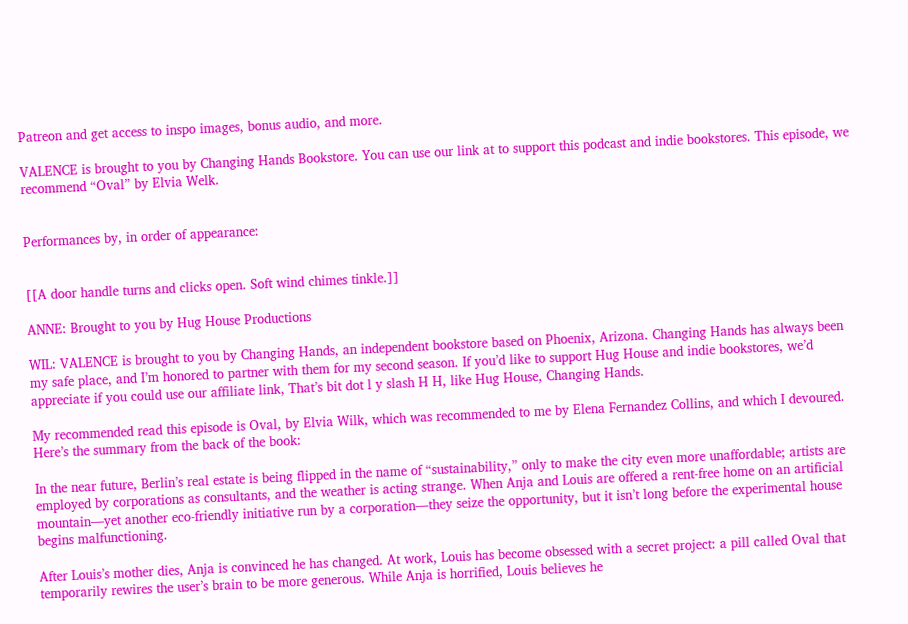Patreon and get access to inspo images, bonus audio, and more.

VALENCE is brought to you by Changing Hands Bookstore. You can use our link at to support this podcast and indie bookstores. This episode, we recommend “Oval” by Elvia Welk.


Performances by, in order of appearance:


[[A door handle turns and clicks open. Soft wind chimes tinkle.]]

ANNE: Brought to you by Hug House Productions

WIL: VALENCE is brought to you by Changing Hands, an independent bookstore based on Phoenix, Arizona. Changing Hands has always been my safe place, and I’m honored to partner with them for my second season. If you’d like to support Hug House and indie bookstores, we’d appreciate if you could use our affiliate link, That’s bit dot l y slash H H, like Hug House, Changing Hands.

My recommended read this episode is Oval, by Elvia Wilk, which was recommended to me by Elena Fernandez Collins, and which I devoured. Here’s the summary from the back of the book:

In the near future, Berlin’s real estate is being flipped in the name of “sustainability,” only to make the city even more unaffordable; artists are employed by corporations as consultants, and the weather is acting strange. When Anja and Louis are offered a rent-free home on an artificial mountain—yet another eco-friendly initiative run by a corporation—they seize the opportunity, but it isn’t long before the experimental house begins malfunctioning.

After Louis’s mother dies, Anja is convinced he has changed. At work, Louis has become obsessed with a secret project: a pill called Oval that temporarily rewires the user’s brain to be more generous. While Anja is horrified, Louis believes he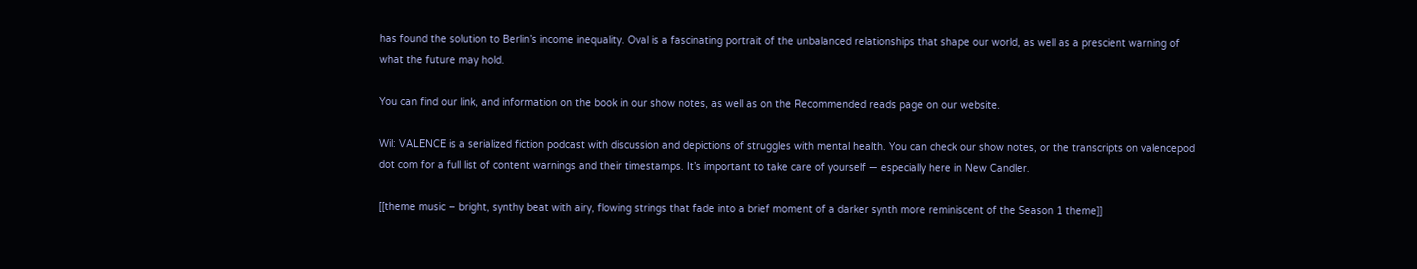has found the solution to Berlin’s income inequality. Oval is a fascinating portrait of the unbalanced relationships that shape our world, as well as a prescient warning of what the future may hold.

You can find our link, and information on the book in our show notes, as well as on the Recommended reads page on our website.

Wil: VALENCE is a serialized fiction podcast with discussion and depictions of struggles with mental health. You can check our show notes, or the transcripts on valencepod dot com for a full list of content warnings and their timestamps. It’s important to take care of yourself — especially here in New Candler.

[[theme music – bright, synthy beat with airy, flowing strings that fade into a brief moment of a darker synth more reminiscent of the Season 1 theme]]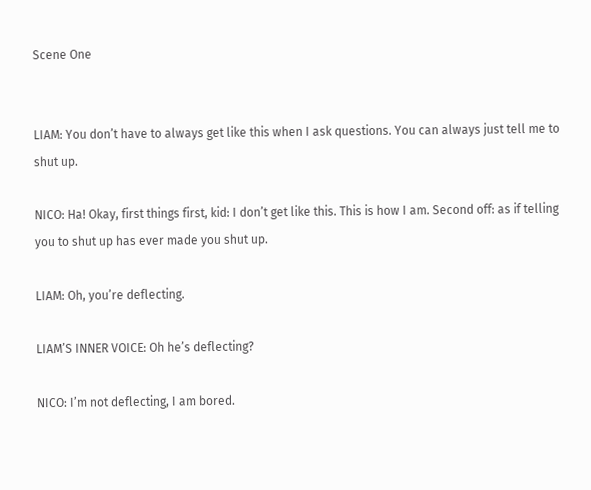Scene One


LIAM: You don’t have to always get like this when I ask questions. You can always just tell me to shut up.

NICO: Ha! Okay, first things first, kid: I don’t get like this. This is how I am. Second off: as if telling you to shut up has ever made you shut up.

LIAM: Oh, you’re deflecting.

LIAM’S INNER VOICE: Oh he’s deflecting?

NICO: I’m not deflecting, I am bored.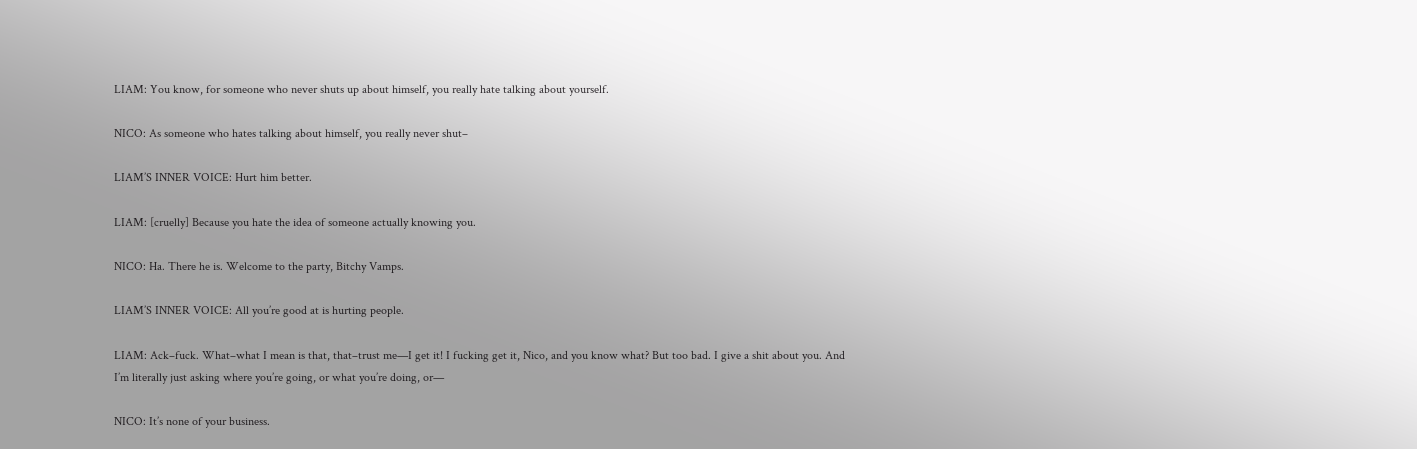LIAM: You know, for someone who never shuts up about himself, you really hate talking about yourself.

NICO: As someone who hates talking about himself, you really never shut–

LIAM’S INNER VOICE: Hurt him better.

LIAM: [cruelly] Because you hate the idea of someone actually knowing you.

NICO: Ha. There he is. Welcome to the party, Bitchy Vamps.

LIAM’S INNER VOICE: All you’re good at is hurting people.

LIAM: Ack–fuck. What–what I mean is that, that–trust me—I get it! I fucking get it, Nico, and you know what? But too bad. I give a shit about you. And I’m literally just asking where you’re going, or what you’re doing, or—

NICO: It’s none of your business.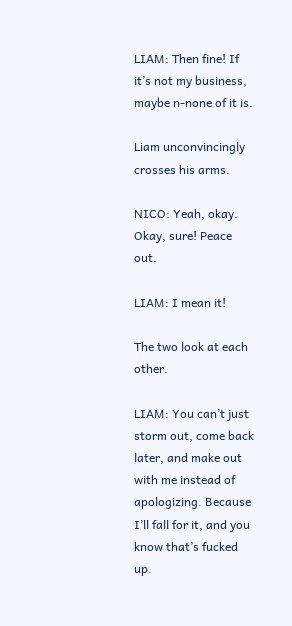LIAM: Then fine! If it’s not my business, maybe n-none of it is.

Liam unconvincingly crosses his arms.

NICO: Yeah, okay. Okay, sure! Peace out.

LIAM: I mean it!

The two look at each other.

LIAM: You can’t just storm out, come back later, and make out with me instead of apologizing. Because I’ll fall for it, and you know that’s fucked up.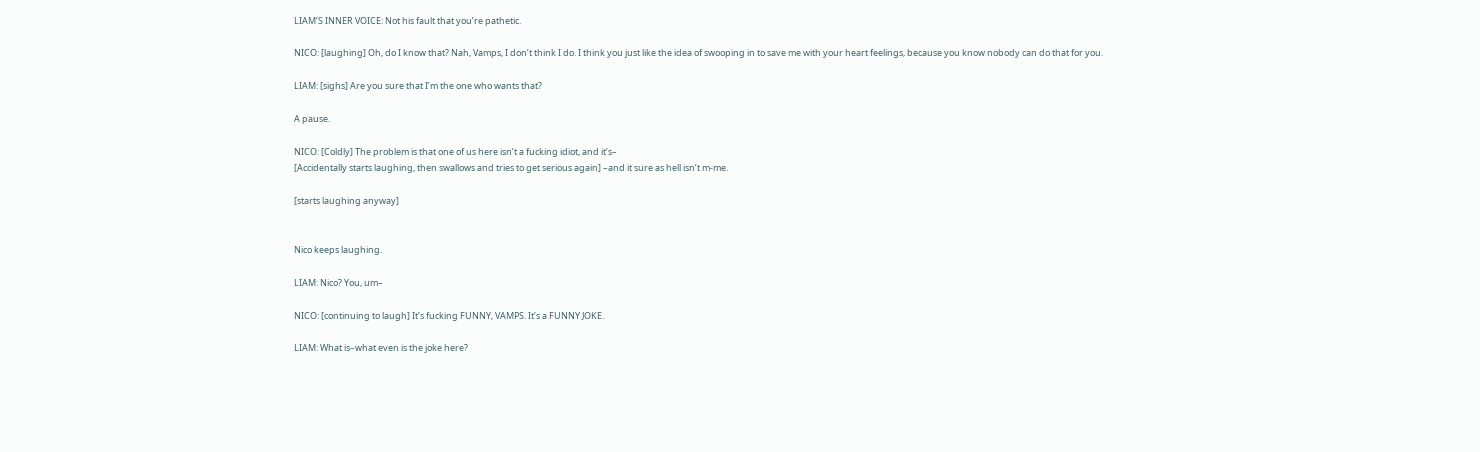LIAM’S INNER VOICE: Not his fault that you’re pathetic.

NICO: [laughing] Oh, do I know that? Nah, Vamps, I don’t think I do. I think you just like the idea of swooping in to save me with your heart feelings, because you know nobody can do that for you.

LIAM: [sighs] Are you sure that I’m the one who wants that?

A pause.

NICO: [Coldly] The problem is that one of us here isn’t a fucking idiot, and it’s–
[Accidentally starts laughing, then swallows and tries to get serious again] –and it sure as hell isn’t m-me.

[starts laughing anyway]


Nico keeps laughing.

LIAM: Nico? You, um–

NICO: [continuing to laugh] It’s fucking FUNNY, VAMPS. It’s a FUNNY JOKE.

LIAM: What is–what even is the joke here?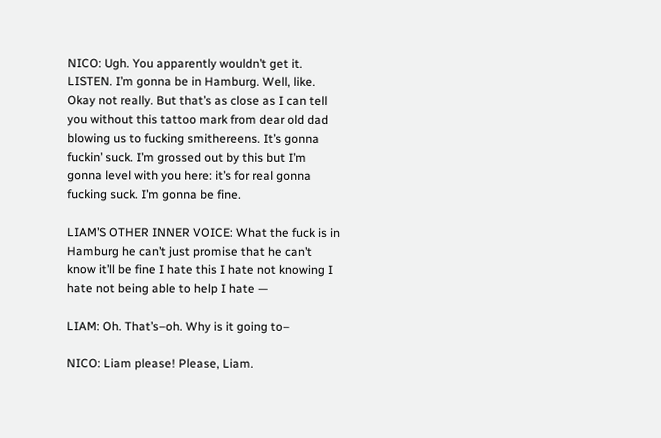NICO: Ugh. You apparently wouldn’t get it. LISTEN. I’m gonna be in Hamburg. Well, like. Okay not really. But that’s as close as I can tell you without this tattoo mark from dear old dad blowing us to fucking smithereens. It’s gonna fuckin’ suck. I’m grossed out by this but I’m gonna level with you here: it’s for real gonna fucking suck. I’m gonna be fine.

LIAM’S OTHER INNER VOICE: What the fuck is in Hamburg he can’t just promise that he can’t know it’ll be fine I hate this I hate not knowing I hate not being able to help I hate —

LIAM: Oh. That’s–oh. Why is it going to–

NICO: Liam please! Please, Liam.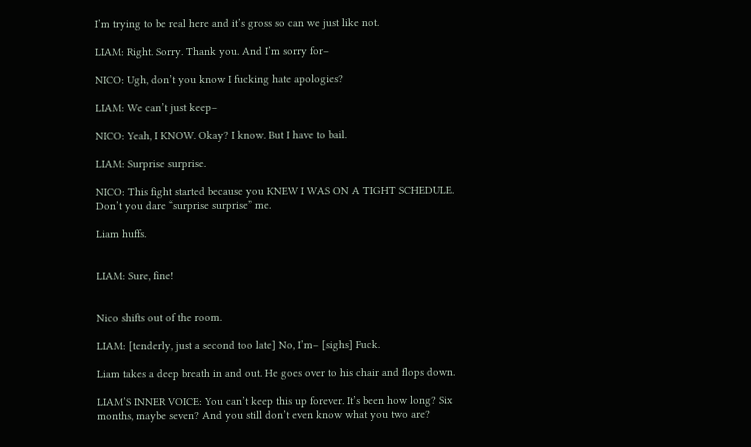I’m trying to be real here and it’s gross so can we just like not.

LIAM: Right. Sorry. Thank you. And I’m sorry for–

NICO: Ugh, don’t you know I fucking hate apologies?

LIAM: We can’t just keep–

NICO: Yeah, I KNOW. Okay? I know. But I have to bail.

LIAM: Surprise surprise.

NICO: This fight started because you KNEW I WAS ON A TIGHT SCHEDULE. Don’t you dare “surprise surprise” me.

Liam huffs.


LIAM: Sure, fine!


Nico shifts out of the room.

LIAM: [tenderly, just a second too late] No, I’m– [sighs] Fuck.

Liam takes a deep breath in and out. He goes over to his chair and flops down.

LIAM’S INNER VOICE: You can’t keep this up forever. It’s been how long? Six months, maybe seven? And you still don’t even know what you two are?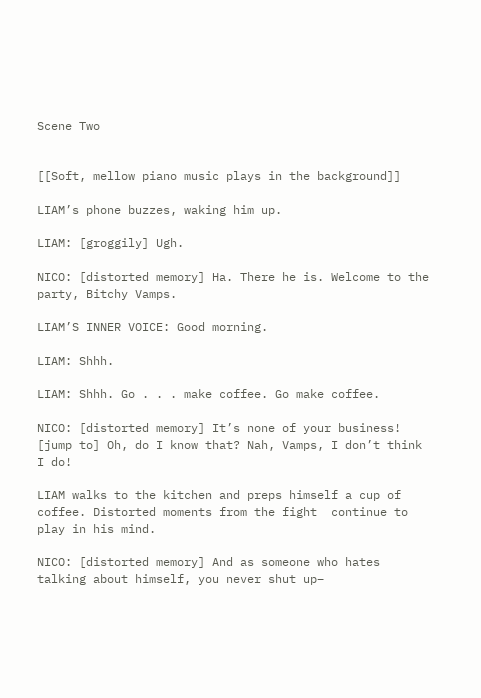Scene Two


[[Soft, mellow piano music plays in the background]]

LIAM’s phone buzzes, waking him up.

LIAM: [groggily] Ugh.

NICO: [distorted memory] Ha. There he is. Welcome to the party, Bitchy Vamps.

LIAM’S INNER VOICE: Good morning.

LIAM: Shhh.

LIAM: Shhh. Go . . . make coffee. Go make coffee.

NICO: [distorted memory] It’s none of your business! [jump to] Oh, do I know that? Nah, Vamps, I don’t think I do!

LIAM walks to the kitchen and preps himself a cup of coffee. Distorted moments from the fight  continue to play in his mind.

NICO: [distorted memory] And as someone who hates talking about himself, you never shut up–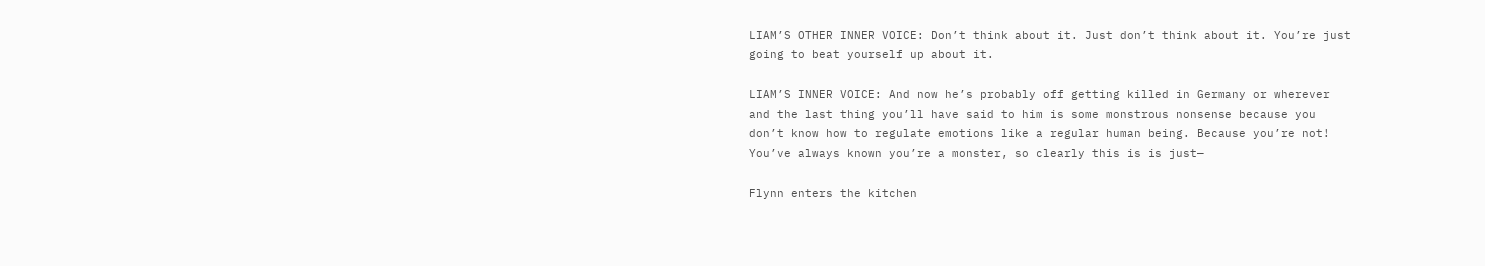LIAM’S OTHER INNER VOICE: Don’t think about it. Just don’t think about it. You’re just going to beat yourself up about it.

LIAM’S INNER VOICE: And now he’s probably off getting killed in Germany or wherever and the last thing you’ll have said to him is some monstrous nonsense because you don’t know how to regulate emotions like a regular human being. Because you’re not! You’ve always known you’re a monster, so clearly this is is just—

Flynn enters the kitchen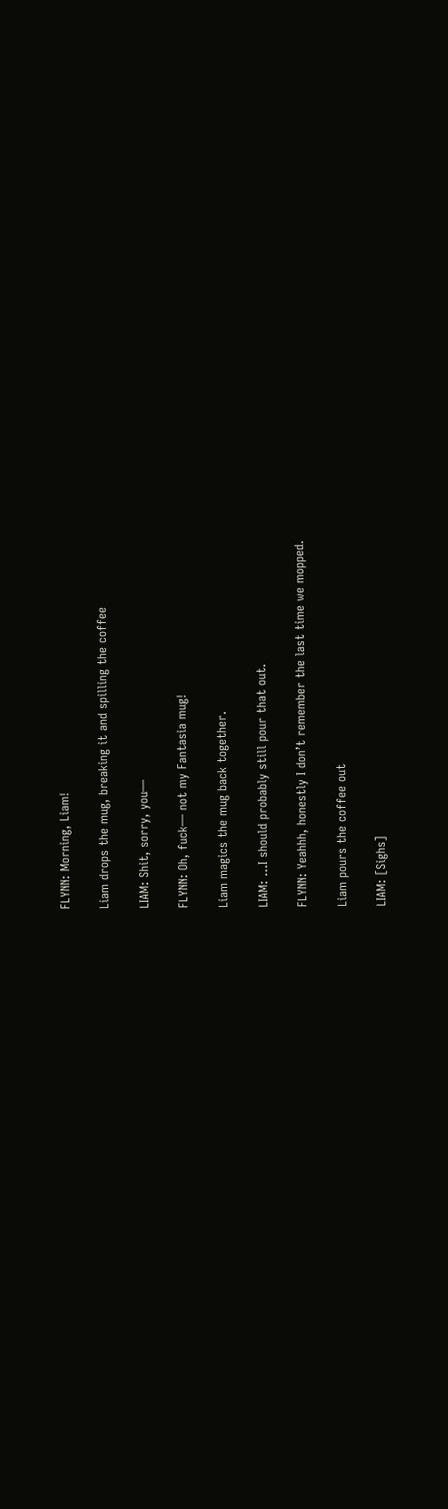FLYNN: Morning, Liam!

Liam drops the mug, breaking it and spilling the coffee

LIAM: Shit, sorry, you—

FLYNN: Oh, fuck— not my Fantasia mug!

Liam magics the mug back together.

LIAM: …I should probably still pour that out.

FLYNN: Yeahhh, honestly I don’t remember the last time we mopped.

Liam pours the coffee out

LIAM: [Sighs]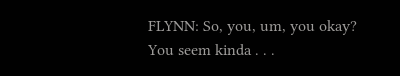FLYNN: So, you, um, you okay? You seem kinda . . .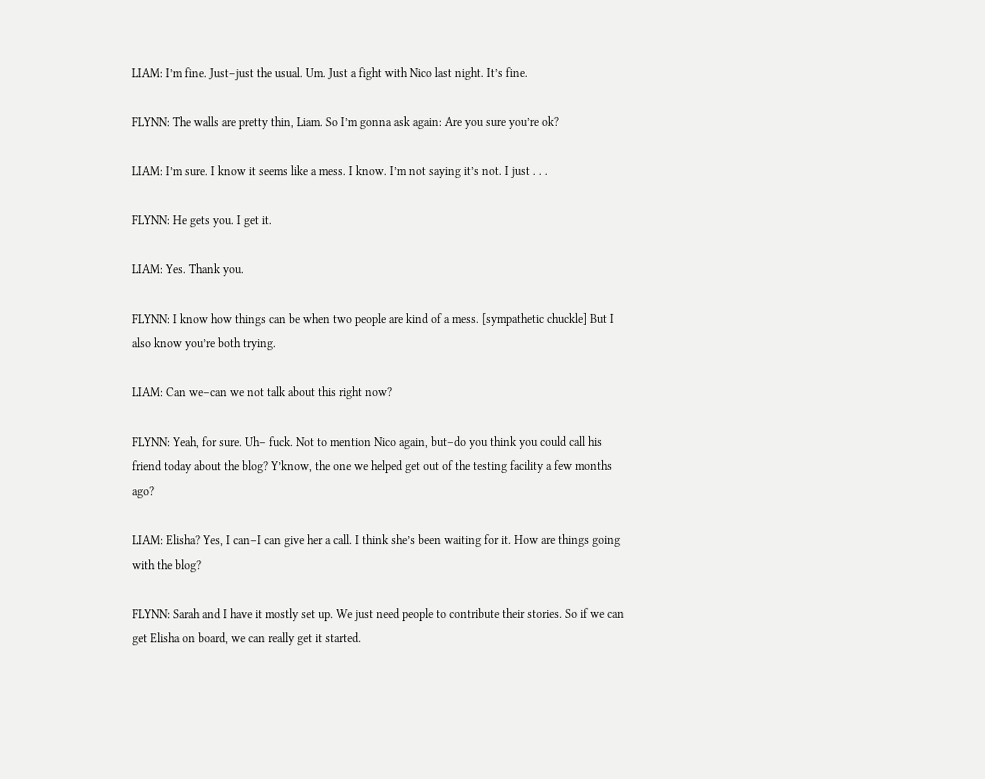LIAM: I’m fine. Just–just the usual. Um. Just a fight with Nico last night. It’s fine.

FLYNN: The walls are pretty thin, Liam. So I’m gonna ask again: Are you sure you’re ok?

LIAM: I’m sure. I know it seems like a mess. I know. I’m not saying it’s not. I just . . .

FLYNN: He gets you. I get it.

LIAM: Yes. Thank you.

FLYNN: I know how things can be when two people are kind of a mess. [sympathetic chuckle] But I also know you’re both trying.

LIAM: Can we–can we not talk about this right now?

FLYNN: Yeah, for sure. Uh– fuck. Not to mention Nico again, but–do you think you could call his friend today about the blog? Y’know, the one we helped get out of the testing facility a few months ago?

LIAM: Elisha? Yes, I can–I can give her a call. I think she’s been waiting for it. How are things going with the blog?

FLYNN: Sarah and I have it mostly set up. We just need people to contribute their stories. So if we can get Elisha on board, we can really get it started.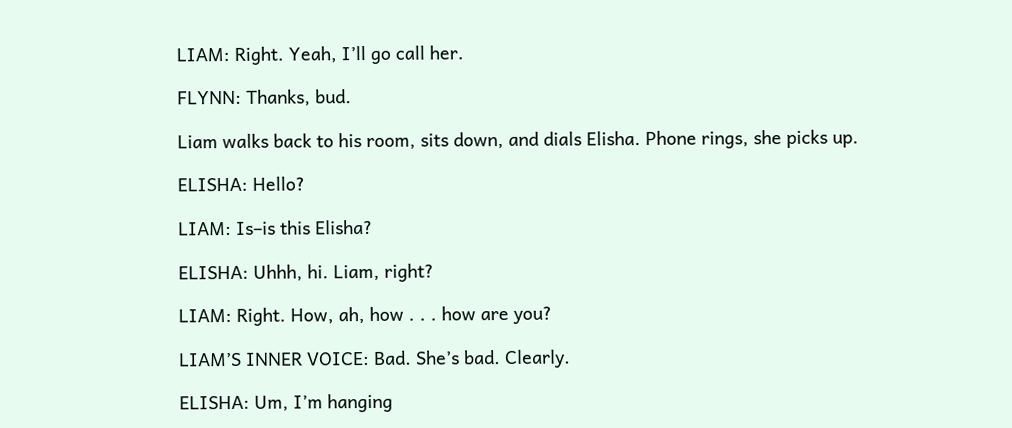LIAM: Right. Yeah, I’ll go call her.

FLYNN: Thanks, bud.

Liam walks back to his room, sits down, and dials Elisha. Phone rings, she picks up.

ELISHA: Hello?

LIAM: Is–is this Elisha?

ELISHA: Uhhh, hi. Liam, right?

LIAM: Right. How, ah, how . . . how are you?

LIAM’S INNER VOICE: Bad. She’s bad. Clearly.

ELISHA: Um, I’m hanging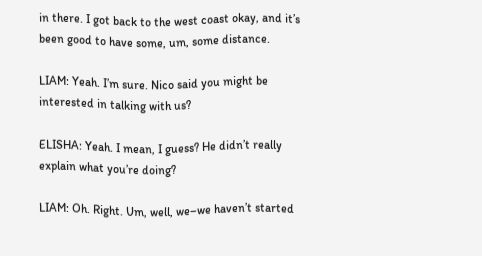in there. I got back to the west coast okay, and it’s been good to have some, um, some distance.

LIAM: Yeah. I’m sure. Nico said you might be interested in talking with us?

ELISHA: Yeah. I mean, I guess? He didn’t really explain what you’re doing?

LIAM: Oh. Right. Um, well, we–we haven’t started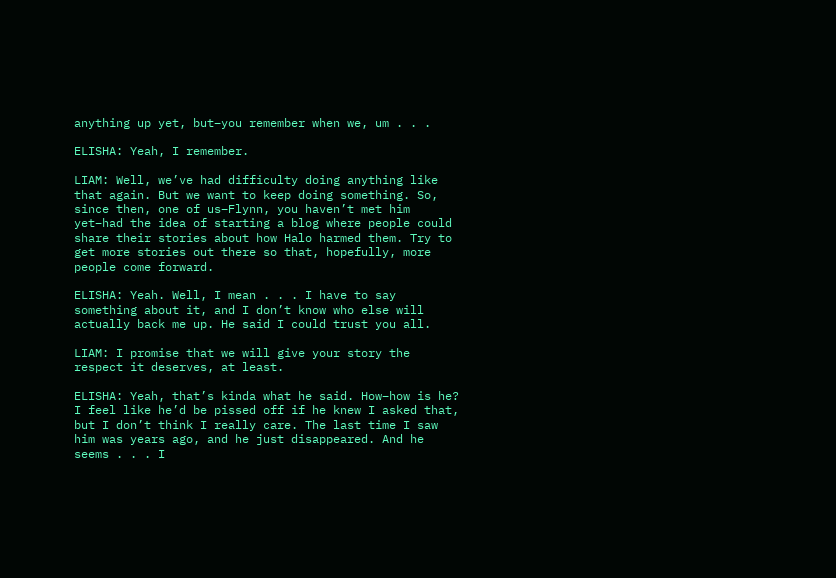anything up yet, but–you remember when we, um . . .

ELISHA: Yeah, I remember.

LIAM: Well, we’ve had difficulty doing anything like that again. But we want to keep doing something. So, since then, one of us–Flynn, you haven’t met him yet–had the idea of starting a blog where people could share their stories about how Halo harmed them. Try to get more stories out there so that, hopefully, more people come forward.

ELISHA: Yeah. Well, I mean . . . I have to say something about it, and I don’t know who else will actually back me up. He said I could trust you all.

LIAM: I promise that we will give your story the respect it deserves, at least.

ELISHA: Yeah, that’s kinda what he said. How–how is he? I feel like he’d be pissed off if he knew I asked that, but I don’t think I really care. The last time I saw him was years ago, and he just disappeared. And he seems . . . I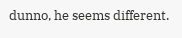dunno, he seems different.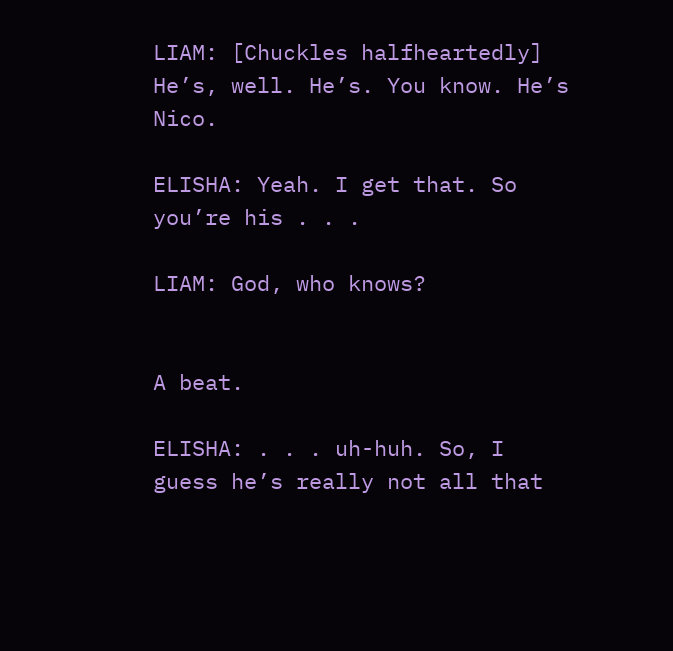LIAM: [Chuckles halfheartedly] He’s, well. He’s. You know. He’s Nico.

ELISHA: Yeah. I get that. So you’re his . . .

LIAM: God, who knows?


A beat.

ELISHA: . . . uh-huh. So, I guess he’s really not all that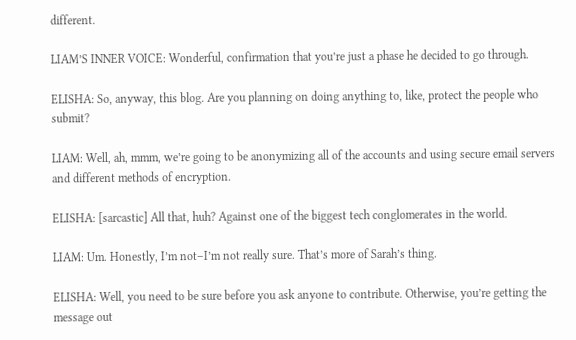different.

LIAM’S INNER VOICE: Wonderful, confirmation that you’re just a phase he decided to go through.

ELISHA: So, anyway, this blog. Are you planning on doing anything to, like, protect the people who submit?

LIAM: Well, ah, mmm, we’re going to be anonymizing all of the accounts and using secure email servers and different methods of encryption.

ELISHA: [sarcastic] All that, huh? Against one of the biggest tech conglomerates in the world.

LIAM: Um. Honestly, I’m not–I’m not really sure. That’s more of Sarah’s thing.

ELISHA: Well, you need to be sure before you ask anyone to contribute. Otherwise, you’re getting the message out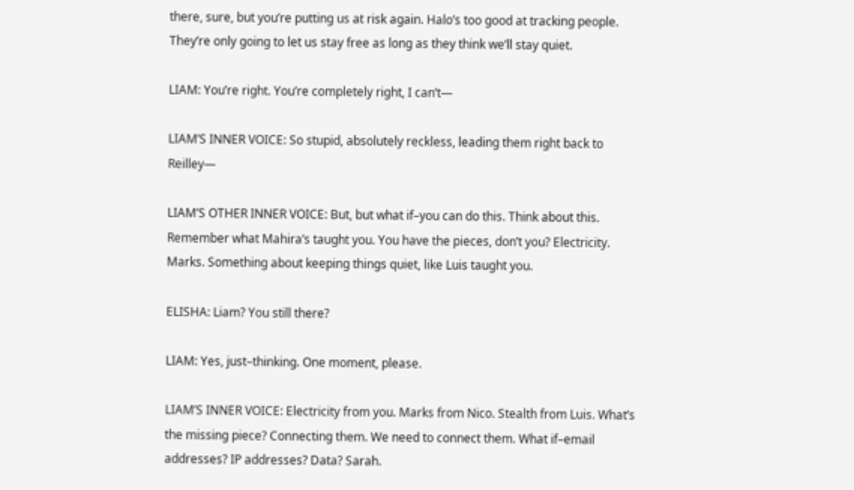there, sure, but you’re putting us at risk again. Halo’s too good at tracking people. They’re only going to let us stay free as long as they think we’ll stay quiet.

LIAM: You’re right. You’re completely right, I can’t—

LIAM’S INNER VOICE: So stupid, absolutely reckless, leading them right back to Reilley—

LIAM’S OTHER INNER VOICE: But, but what if–you can do this. Think about this. Remember what Mahira’s taught you. You have the pieces, don’t you? Electricity. Marks. Something about keeping things quiet, like Luis taught you.

ELISHA: Liam? You still there?

LIAM: Yes, just–thinking. One moment, please.

LIAM’S INNER VOICE: Electricity from you. Marks from Nico. Stealth from Luis. What’s the missing piece? Connecting them. We need to connect them. What if–email addresses? IP addresses? Data? Sarah.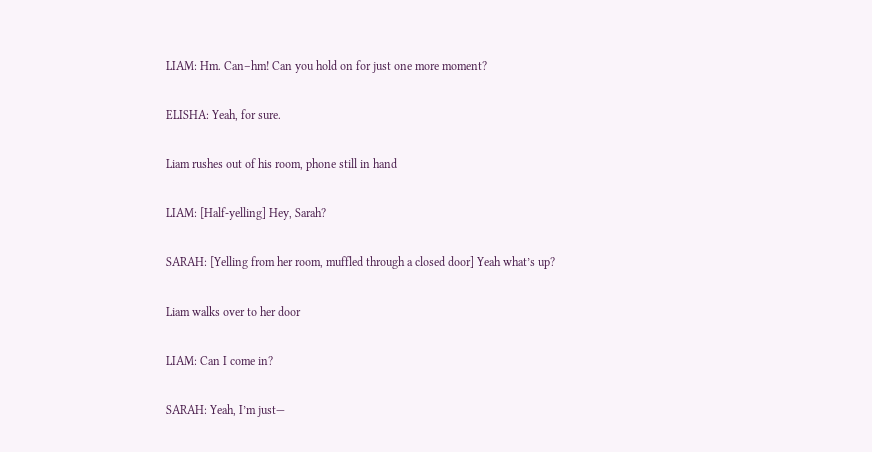LIAM: Hm. Can–hm! Can you hold on for just one more moment?

ELISHA: Yeah, for sure.

Liam rushes out of his room, phone still in hand

LIAM: [Half-yelling] Hey, Sarah?

SARAH: [Yelling from her room, muffled through a closed door] Yeah what’s up?

Liam walks over to her door

LIAM: Can I come in?

SARAH: Yeah, I’m just—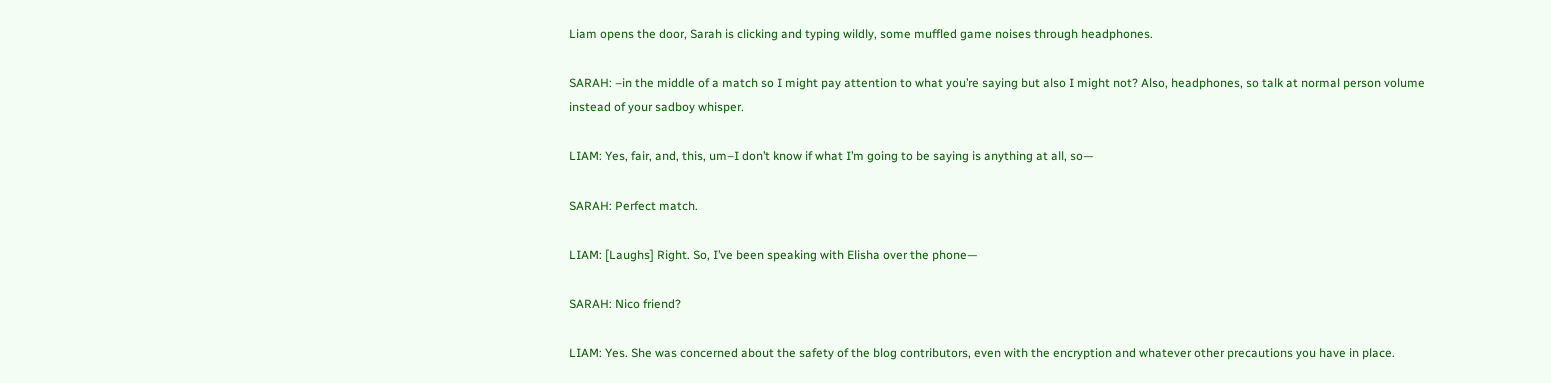Liam opens the door, Sarah is clicking and typing wildly, some muffled game noises through headphones.

SARAH: –in the middle of a match so I might pay attention to what you’re saying but also I might not? Also, headphones, so talk at normal person volume instead of your sadboy whisper.

LIAM: Yes, fair, and, this, um–I don’t know if what I’m going to be saying is anything at all, so—

SARAH: Perfect match.

LIAM: [Laughs] Right. So, I’ve been speaking with Elisha over the phone—

SARAH: Nico friend?

LIAM: Yes. She was concerned about the safety of the blog contributors, even with the encryption and whatever other precautions you have in place.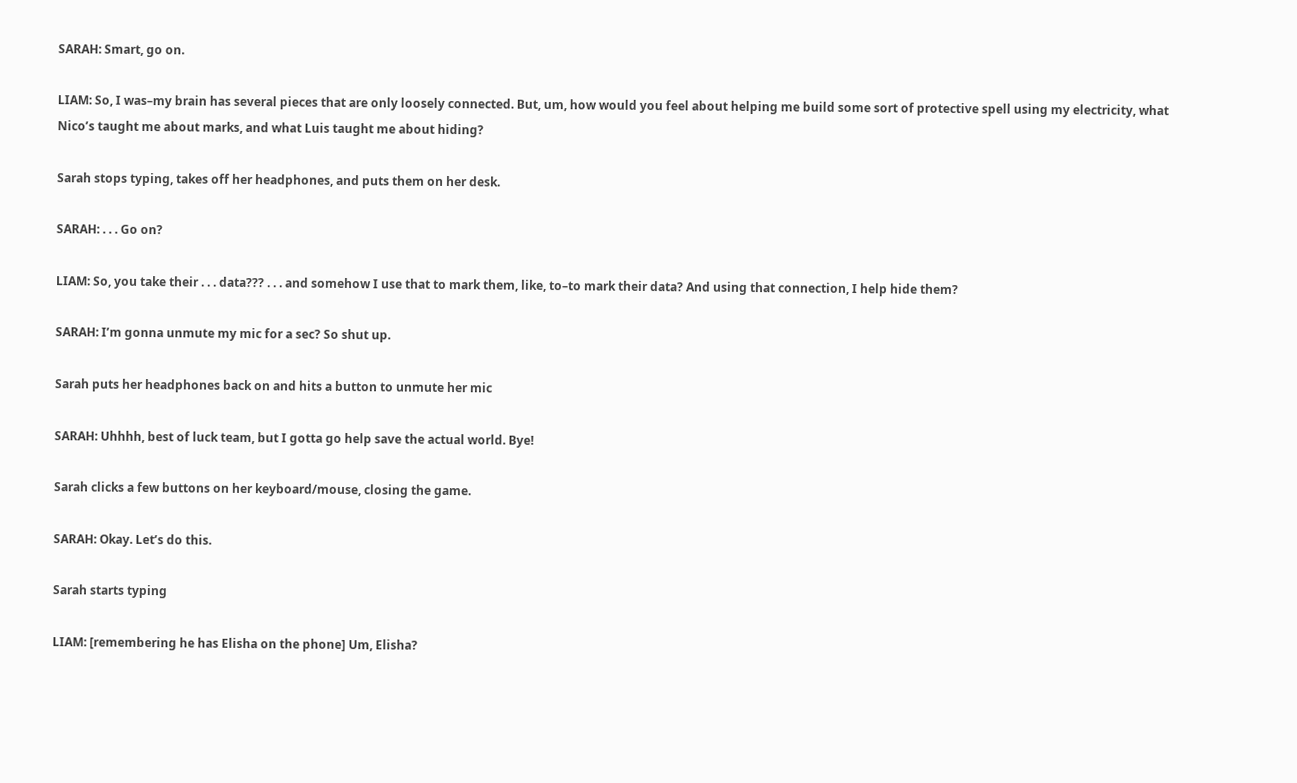SARAH: Smart, go on.

LIAM: So, I was–my brain has several pieces that are only loosely connected. But, um, how would you feel about helping me build some sort of protective spell using my electricity, what Nico’s taught me about marks, and what Luis taught me about hiding?

Sarah stops typing, takes off her headphones, and puts them on her desk.

SARAH: . . . Go on?

LIAM: So, you take their . . . data??? . . . and somehow I use that to mark them, like, to–to mark their data? And using that connection, I help hide them?

SARAH: I’m gonna unmute my mic for a sec? So shut up.

Sarah puts her headphones back on and hits a button to unmute her mic

SARAH: Uhhhh, best of luck team, but I gotta go help save the actual world. Bye!

Sarah clicks a few buttons on her keyboard/mouse, closing the game.

SARAH: Okay. Let’s do this.

Sarah starts typing

LIAM: [remembering he has Elisha on the phone] Um, Elisha?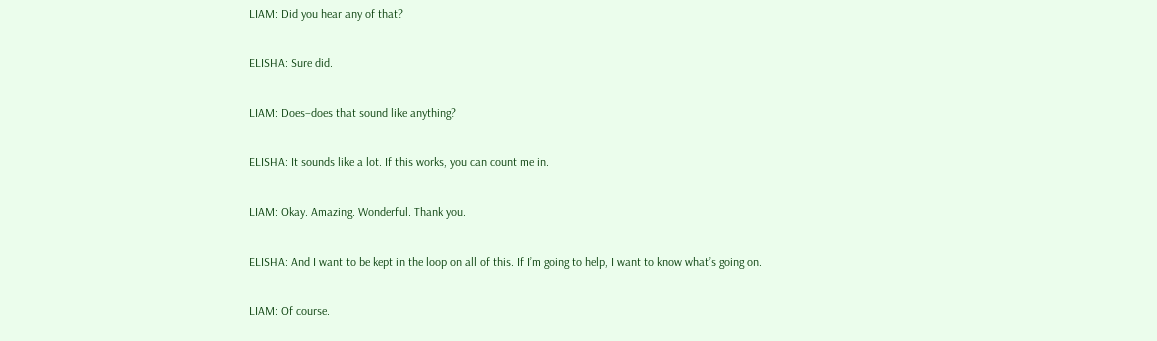LIAM: Did you hear any of that?

ELISHA: Sure did.

LIAM: Does–does that sound like anything?

ELISHA: It sounds like a lot. If this works, you can count me in.

LIAM: Okay. Amazing. Wonderful. Thank you.

ELISHA: And I want to be kept in the loop on all of this. If I’m going to help, I want to know what’s going on.

LIAM: Of course.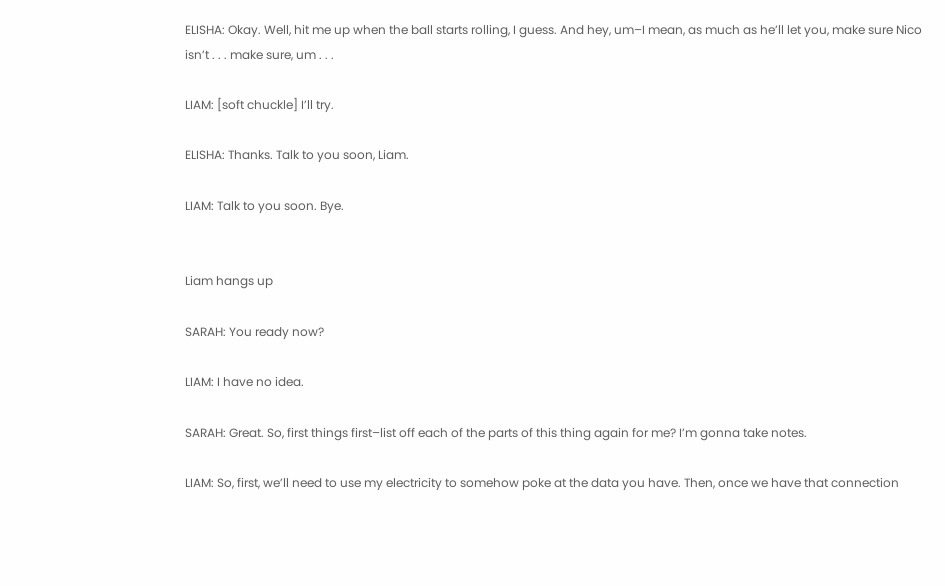ELISHA: Okay. Well, hit me up when the ball starts rolling, I guess. And hey, um–I mean, as much as he’ll let you, make sure Nico isn’t . . . make sure, um . . .

LIAM: [soft chuckle] I’ll try.

ELISHA: Thanks. Talk to you soon, Liam.

LIAM: Talk to you soon. Bye.


Liam hangs up

SARAH: You ready now?

LIAM: I have no idea.

SARAH: Great. So, first things first–list off each of the parts of this thing again for me? I’m gonna take notes.

LIAM: So, first, we’ll need to use my electricity to somehow poke at the data you have. Then, once we have that connection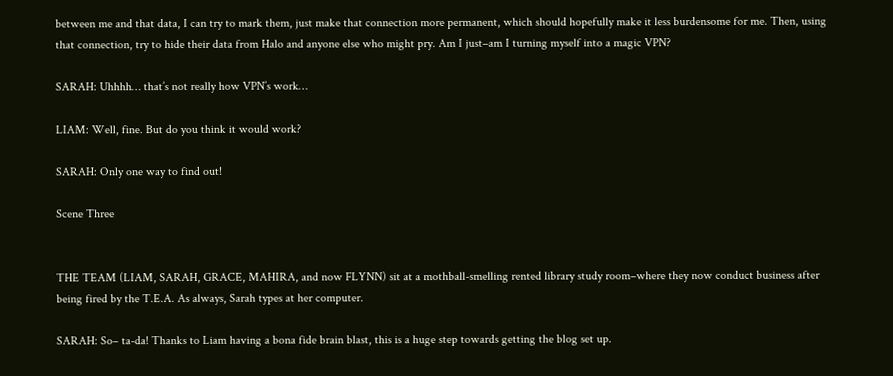between me and that data, I can try to mark them, just make that connection more permanent, which should hopefully make it less burdensome for me. Then, using that connection, try to hide their data from Halo and anyone else who might pry. Am I just–am I turning myself into a magic VPN?

SARAH: Uhhhh… that’s not really how VPN’s work…

LIAM: Well, fine. But do you think it would work?

SARAH: Only one way to find out!

Scene Three


THE TEAM (LIAM, SARAH, GRACE, MAHIRA, and now FLYNN) sit at a mothball-smelling rented library study room–where they now conduct business after being fired by the T.E.A. As always, Sarah types at her computer.

SARAH: So– ta-da! Thanks to Liam having a bona fide brain blast, this is a huge step towards getting the blog set up.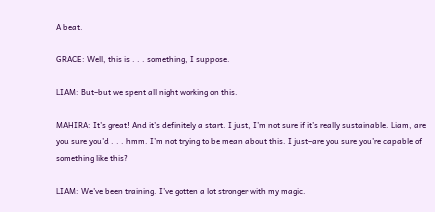A beat.

GRACE: Well, this is . . . something, I suppose.

LIAM: But–but we spent all night working on this.

MAHIRA: It’s great! And it’s definitely a start. I just, I’m not sure if it’s really sustainable. Liam, are you sure you’d . . . hmm. I’m not trying to be mean about this. I just–are you sure you’re capable of something like this?

LIAM: We’ve been training. I’ve gotten a lot stronger with my magic.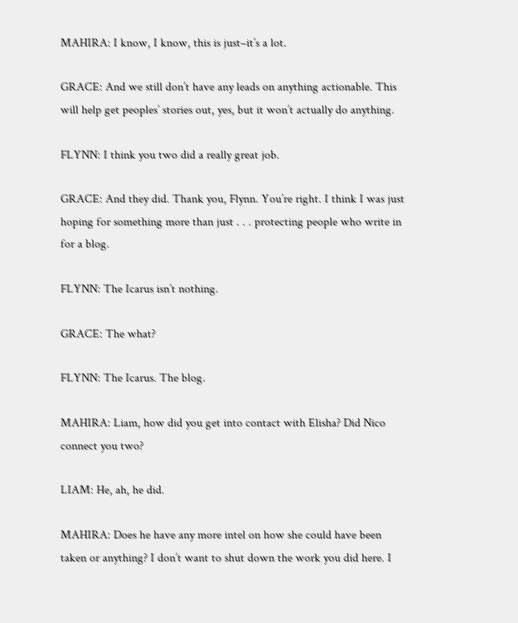MAHIRA: I know, I know, this is just–it’s a lot.

GRACE: And we still don’t have any leads on anything actionable. This will help get peoples’ stories out, yes, but it won’t actually do anything.

FLYNN: I think you two did a really great job.

GRACE: And they did. Thank you, Flynn. You’re right. I think I was just hoping for something more than just . . . protecting people who write in for a blog.

FLYNN: The Icarus isn’t nothing.

GRACE: The what?

FLYNN: The Icarus. The blog.

MAHIRA: Liam, how did you get into contact with Elisha? Did Nico connect you two?

LIAM: He, ah, he did.

MAHIRA: Does he have any more intel on how she could have been taken or anything? I don’t want to shut down the work you did here. I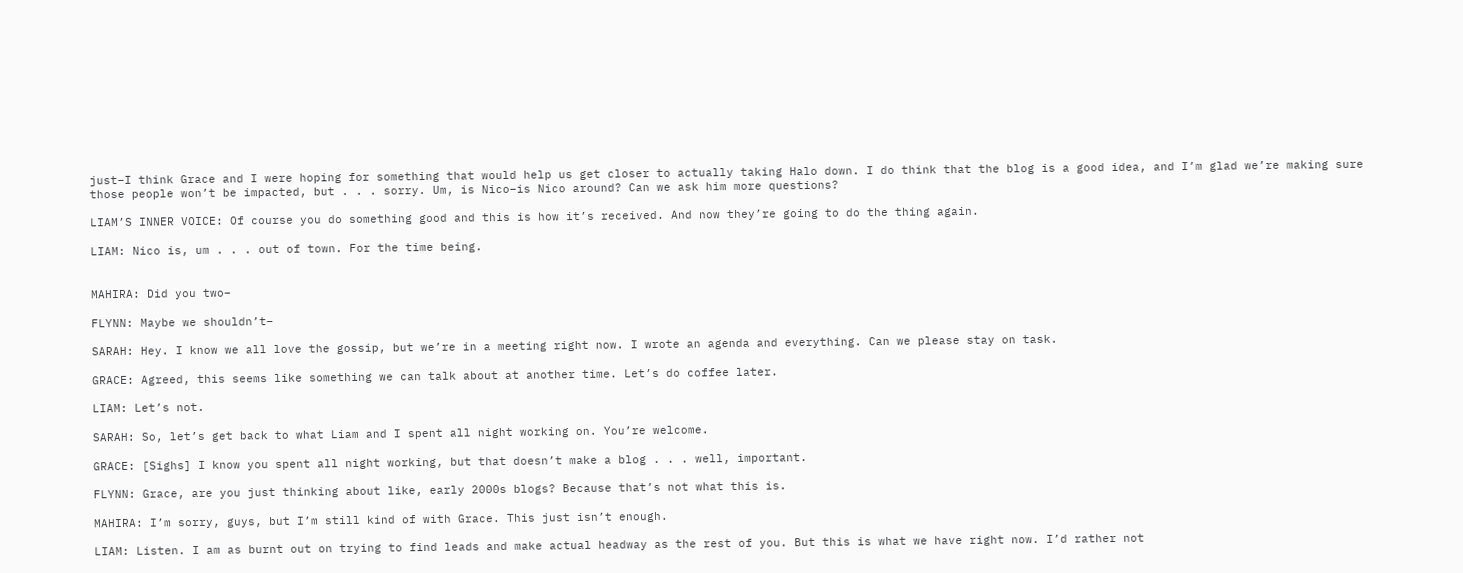just–I think Grace and I were hoping for something that would help us get closer to actually taking Halo down. I do think that the blog is a good idea, and I’m glad we’re making sure those people won’t be impacted, but . . . sorry. Um, is Nico–is Nico around? Can we ask him more questions?

LIAM’S INNER VOICE: Of course you do something good and this is how it’s received. And now they’re going to do the thing again.

LIAM: Nico is, um . . . out of town. For the time being.


MAHIRA: Did you two–

FLYNN: Maybe we shouldn’t–

SARAH: Hey. I know we all love the gossip, but we’re in a meeting right now. I wrote an agenda and everything. Can we please stay on task.

GRACE: Agreed, this seems like something we can talk about at another time. Let’s do coffee later.

LIAM: Let’s not.

SARAH: So, let’s get back to what Liam and I spent all night working on. You’re welcome.

GRACE: [Sighs] I know you spent all night working, but that doesn’t make a blog . . . well, important.

FLYNN: Grace, are you just thinking about like, early 2000s blogs? Because that’s not what this is.

MAHIRA: I’m sorry, guys, but I’m still kind of with Grace. This just isn’t enough.

LIAM: Listen. I am as burnt out on trying to find leads and make actual headway as the rest of you. But this is what we have right now. I’d rather not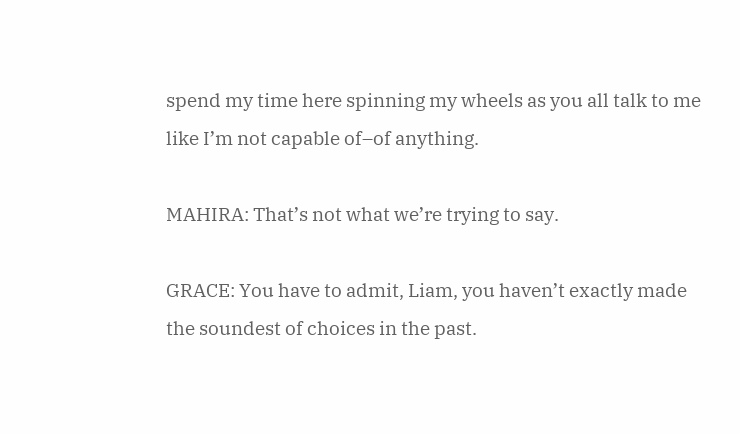spend my time here spinning my wheels as you all talk to me like I’m not capable of–of anything.

MAHIRA: That’s not what we’re trying to say.

GRACE: You have to admit, Liam, you haven’t exactly made the soundest of choices in the past.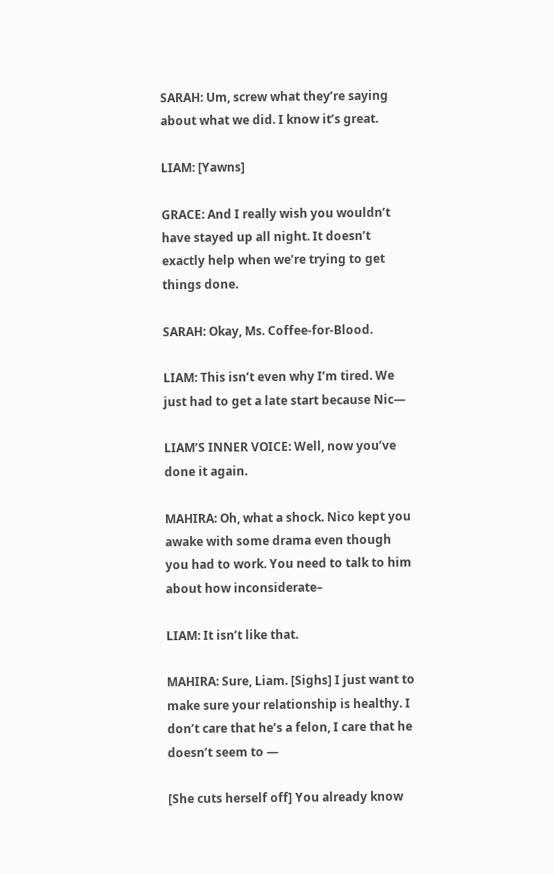SARAH: Um, screw what they’re saying about what we did. I know it’s great.

LIAM: [Yawns]

GRACE: And I really wish you wouldn’t have stayed up all night. It doesn’t exactly help when we’re trying to get things done.

SARAH: Okay, Ms. Coffee-for-Blood.

LIAM: This isn’t even why I’m tired. We just had to get a late start because Nic—

LIAM’S INNER VOICE: Well, now you’ve done it again.

MAHIRA: Oh, what a shock. Nico kept you awake with some drama even though you had to work. You need to talk to him about how inconsiderate–

LIAM: It isn’t like that.

MAHIRA: Sure, Liam. [Sighs] I just want to make sure your relationship is healthy. I don’t care that he’s a felon, I care that he doesn’t seem to —

[She cuts herself off] You already know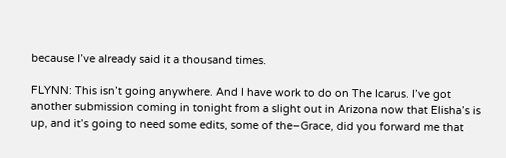because I’ve already said it a thousand times.

FLYNN: This isn’t going anywhere. And I have work to do on The Icarus. I’ve got another submission coming in tonight from a slight out in Arizona now that Elisha’s is up, and it’s going to need some edits, some of the–Grace, did you forward me that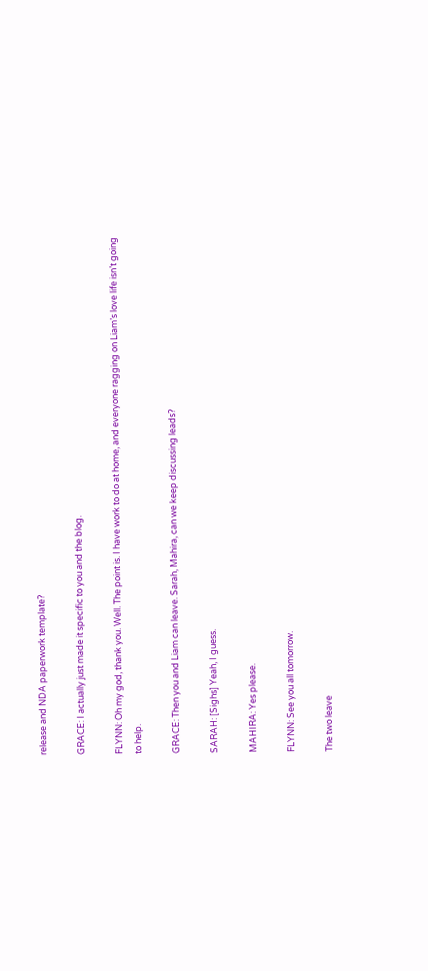release and NDA paperwork template?

GRACE: I actually just made it specific to you and the blog.

FLYNN: Oh my god, thank you. Well. The point is. I have work to do at home, and everyone ragging on Liam’s love life isn’t going to help.

GRACE: Then you and Liam can leave. Sarah, Mahira, can we keep discussing leads?

SARAH: [Sighs] Yeah, I guess.

MAHIRA: Yes please.

FLYNN: See you all tomorrow.

The two leave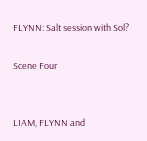FLYNN: Salt session with Sol?

Scene Four


LIAM, FLYNN and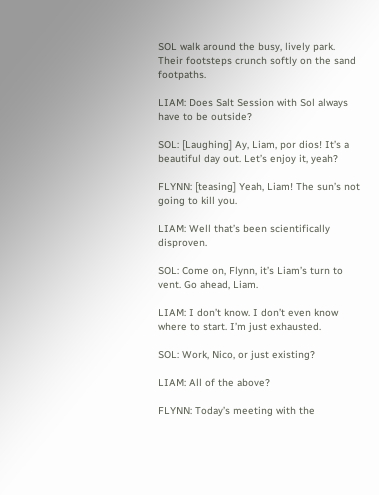SOL walk around the busy, lively park. Their footsteps crunch softly on the sand footpaths.

LIAM: Does Salt Session with Sol always have to be outside?

SOL: [Laughing] Ay, Liam, por dios! It’s a beautiful day out. Let’s enjoy it, yeah?

FLYNN: [teasing] Yeah, Liam! The sun’s not going to kill you.

LIAM: Well that’s been scientifically disproven.

SOL: Come on, Flynn, it’s Liam’s turn to vent. Go ahead, Liam.

LIAM: I don’t know. I don’t even know where to start. I’m just exhausted.

SOL: Work, Nico, or just existing?

LIAM: All of the above?

FLYNN: Today’s meeting with the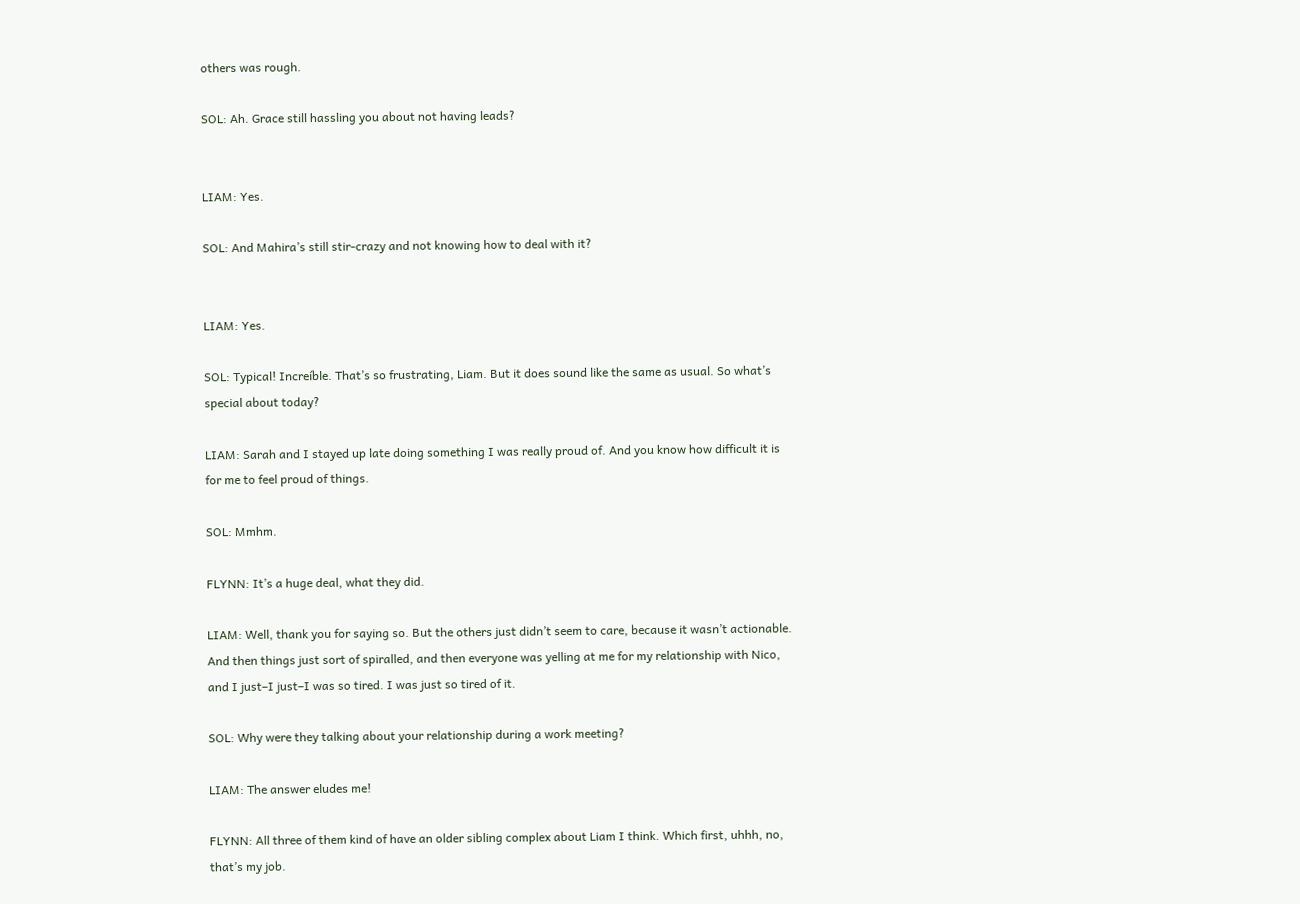others was rough.

SOL: Ah. Grace still hassling you about not having leads?


LIAM: Yes.

SOL: And Mahira’s still stir-crazy and not knowing how to deal with it?


LIAM: Yes.

SOL: Typical! Increíble. That’s so frustrating, Liam. But it does sound like the same as usual. So what’s special about today?

LIAM: Sarah and I stayed up late doing something I was really proud of. And you know how difficult it is for me to feel proud of things.

SOL: Mmhm.

FLYNN: It’s a huge deal, what they did.

LIAM: Well, thank you for saying so. But the others just didn’t seem to care, because it wasn’t actionable. And then things just sort of spiralled, and then everyone was yelling at me for my relationship with Nico, and I just–I just–I was so tired. I was just so tired of it.

SOL: Why were they talking about your relationship during a work meeting?

LIAM: The answer eludes me!

FLYNN: All three of them kind of have an older sibling complex about Liam I think. Which first, uhhh, no, that’s my job.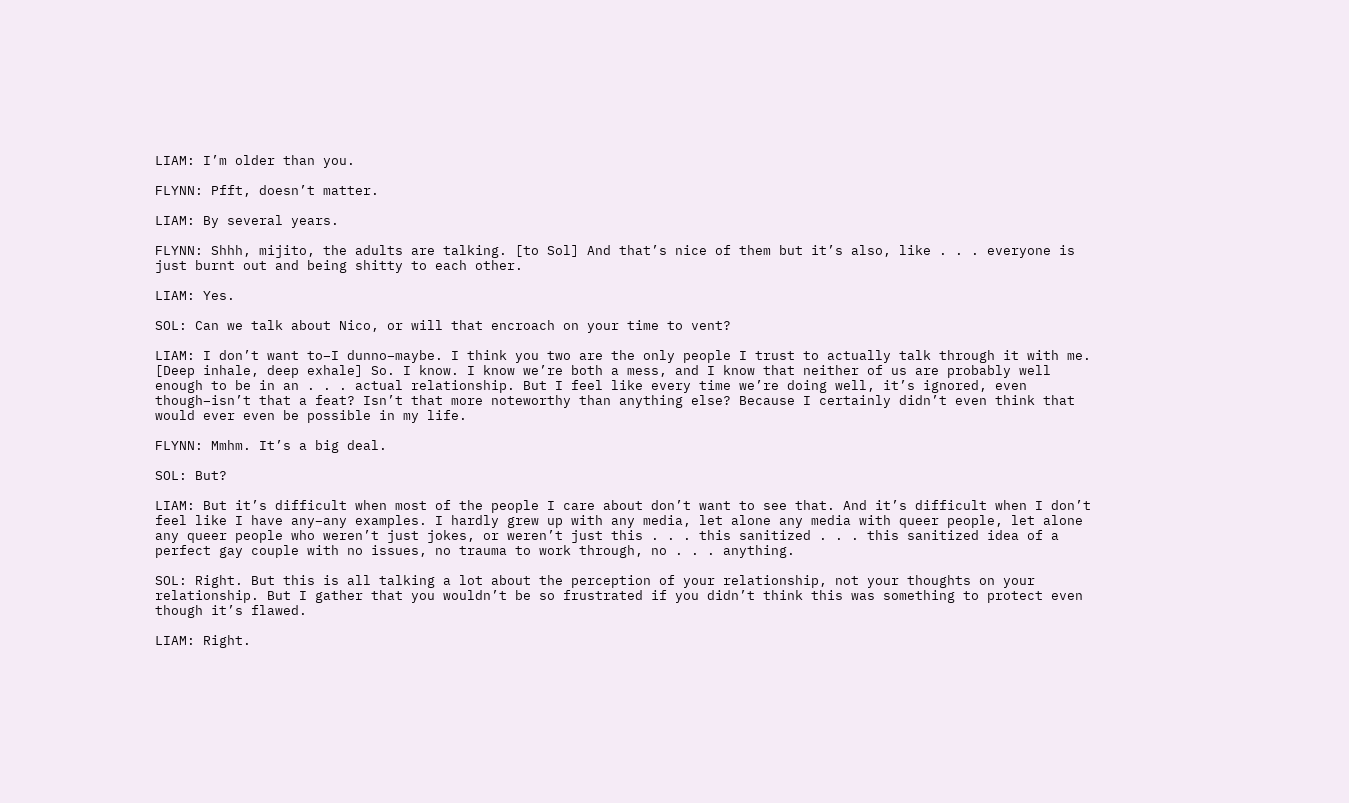LIAM: I’m older than you.

FLYNN: Pfft, doesn’t matter.

LIAM: By several years.

FLYNN: Shhh, mijito, the adults are talking. [to Sol] And that’s nice of them but it’s also, like . . . everyone is just burnt out and being shitty to each other.

LIAM: Yes.

SOL: Can we talk about Nico, or will that encroach on your time to vent?

LIAM: I don’t want to–I dunno–maybe. I think you two are the only people I trust to actually talk through it with me. [Deep inhale, deep exhale] So. I know. I know we’re both a mess, and I know that neither of us are probably well enough to be in an . . . actual relationship. But I feel like every time we’re doing well, it’s ignored, even though–isn’t that a feat? Isn’t that more noteworthy than anything else? Because I certainly didn’t even think that would ever even be possible in my life.

FLYNN: Mmhm. It’s a big deal.

SOL: But?

LIAM: But it’s difficult when most of the people I care about don’t want to see that. And it’s difficult when I don’t feel like I have any–any examples. I hardly grew up with any media, let alone any media with queer people, let alone any queer people who weren’t just jokes, or weren’t just this . . . this sanitized . . . this sanitized idea of a perfect gay couple with no issues, no trauma to work through, no . . . anything.

SOL: Right. But this is all talking a lot about the perception of your relationship, not your thoughts on your relationship. But I gather that you wouldn’t be so frustrated if you didn’t think this was something to protect even though it’s flawed.

LIAM: Right.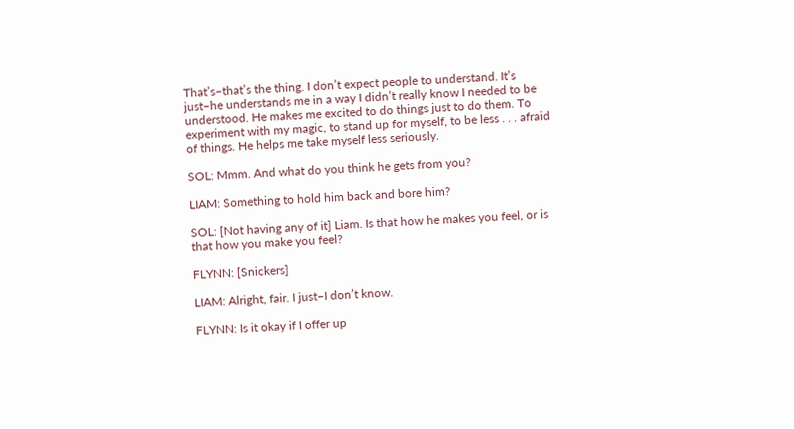That’s–that’s the thing. I don’t expect people to understand. It’s just–he understands me in a way I didn’t really know I needed to be understood. He makes me excited to do things just to do them. To experiment with my magic, to stand up for myself, to be less . . . afraid of things. He helps me take myself less seriously.

SOL: Mmm. And what do you think he gets from you?

LIAM: Something to hold him back and bore him?

SOL: [Not having any of it] Liam. Is that how he makes you feel, or is that how you make you feel?

FLYNN: [Snickers]

LIAM: Alright, fair. I just–I don’t know.

FLYNN: Is it okay if I offer up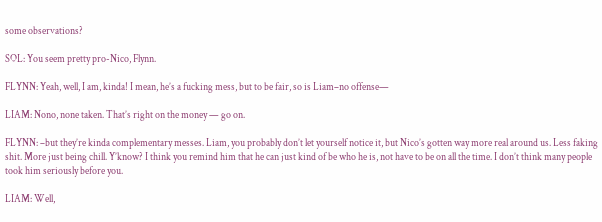some observations?

SOL: You seem pretty pro-Nico, Flynn.

FLYNN: Yeah, well, I am, kinda! I mean, he’s a fucking mess, but to be fair, so is Liam–no offense—

LIAM: Nono, none taken. That’s right on the money — go on.

FLYNN: –but they’re kinda complementary messes. Liam, you probably don’t let yourself notice it, but Nico’s gotten way more real around us. Less faking shit. More just being chill. Y’know? I think you remind him that he can just kind of be who he is, not have to be on all the time. I don’t think many people took him seriously before you.

LIAM: Well,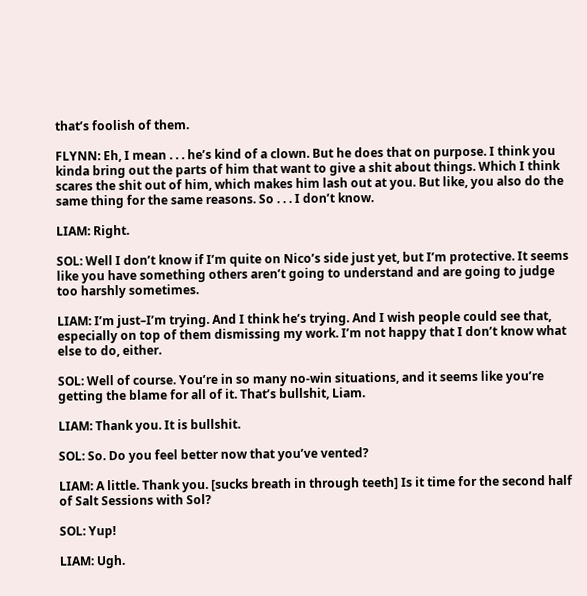that’s foolish of them.

FLYNN: Eh, I mean . . . he’s kind of a clown. But he does that on purpose. I think you kinda bring out the parts of him that want to give a shit about things. Which I think scares the shit out of him, which makes him lash out at you. But like, you also do the same thing for the same reasons. So . . . I don’t know.

LIAM: Right.

SOL: Well I don’t know if I’m quite on Nico’s side just yet, but I’m protective. It seems like you have something others aren’t going to understand and are going to judge too harshly sometimes.

LIAM: I’m just–I’m trying. And I think he’s trying. And I wish people could see that, especially on top of them dismissing my work. I’m not happy that I don’t know what else to do, either.

SOL: Well of course. You’re in so many no-win situations, and it seems like you’re getting the blame for all of it. That’s bullshit, Liam.

LIAM: Thank you. It is bullshit.

SOL: So. Do you feel better now that you’ve vented?

LIAM: A little. Thank you. [sucks breath in through teeth] Is it time for the second half of Salt Sessions with Sol?

SOL: Yup!

LIAM: Ugh.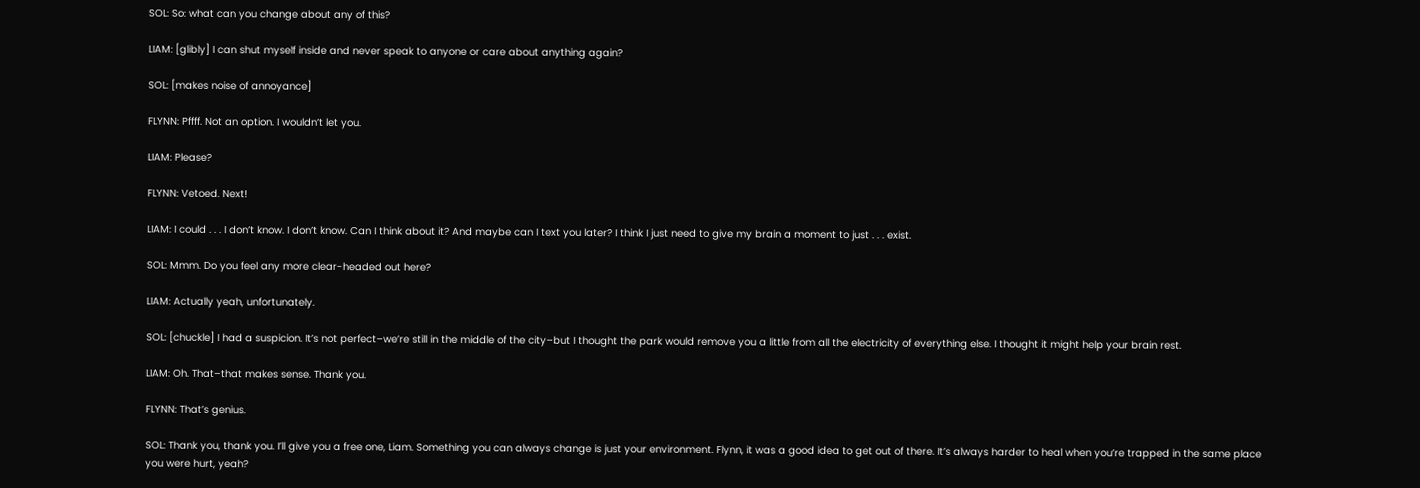SOL: So: what can you change about any of this?

LIAM: [glibly] I can shut myself inside and never speak to anyone or care about anything again?

SOL: [makes noise of annoyance]

FLYNN: Pffff. Not an option. I wouldn’t let you.

LIAM: Please?

FLYNN: Vetoed. Next!

LIAM: I could . . . I don’t know. I don’t know. Can I think about it? And maybe can I text you later? I think I just need to give my brain a moment to just . . . exist.

SOL: Mmm. Do you feel any more clear-headed out here?

LIAM: Actually yeah, unfortunately.

SOL: [chuckle] I had a suspicion. It’s not perfect–we’re still in the middle of the city–but I thought the park would remove you a little from all the electricity of everything else. I thought it might help your brain rest.

LIAM: Oh. That–that makes sense. Thank you.

FLYNN: That’s genius.

SOL: Thank you, thank you. I’ll give you a free one, Liam. Something you can always change is just your environment. Flynn, it was a good idea to get out of there. It’s always harder to heal when you’re trapped in the same place you were hurt, yeah?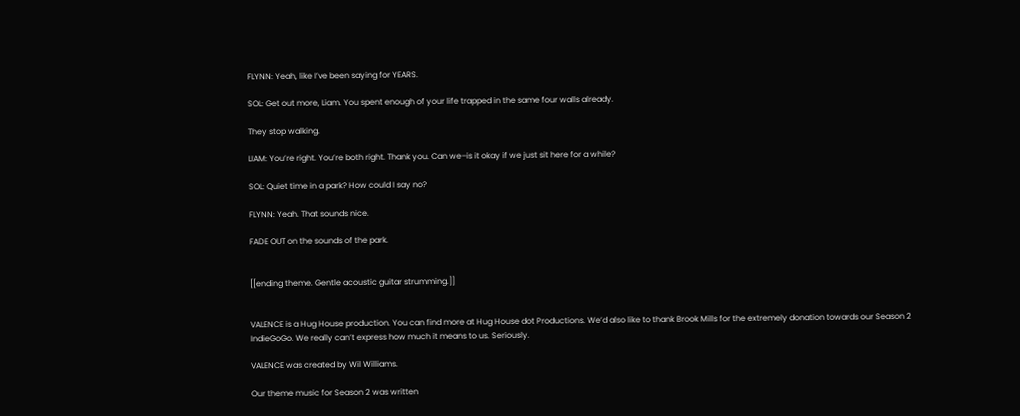FLYNN: Yeah, like I’ve been saying for YEARS.

SOL: Get out more, Liam. You spent enough of your life trapped in the same four walls already.

They stop walking.

LIAM: You’re right. You’re both right. Thank you. Can we–is it okay if we just sit here for a while?

SOL: Quiet time in a park? How could I say no?

FLYNN: Yeah. That sounds nice.

FADE OUT on the sounds of the park.


[[ending theme. Gentle acoustic guitar strumming.]]


VALENCE is a Hug House production. You can find more at Hug House dot Productions. We’d also like to thank Brook Mills for the extremely donation towards our Season 2 IndieGoGo. We really can’t express how much it means to us. Seriously.

VALENCE was created by Wil Williams.

Our theme music for Season 2 was written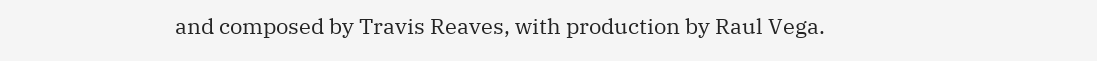and composed by Travis Reaves, with production by Raul Vega.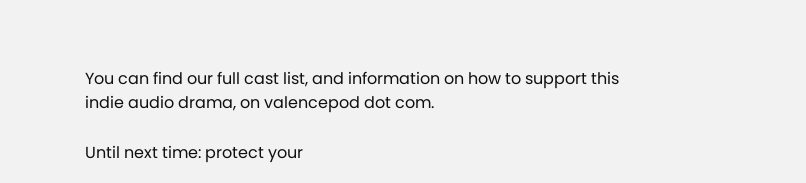You can find our full cast list, and information on how to support this indie audio drama, on valencepod dot com.

Until next time: protect your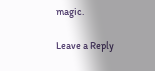magic.

Leave a Reply